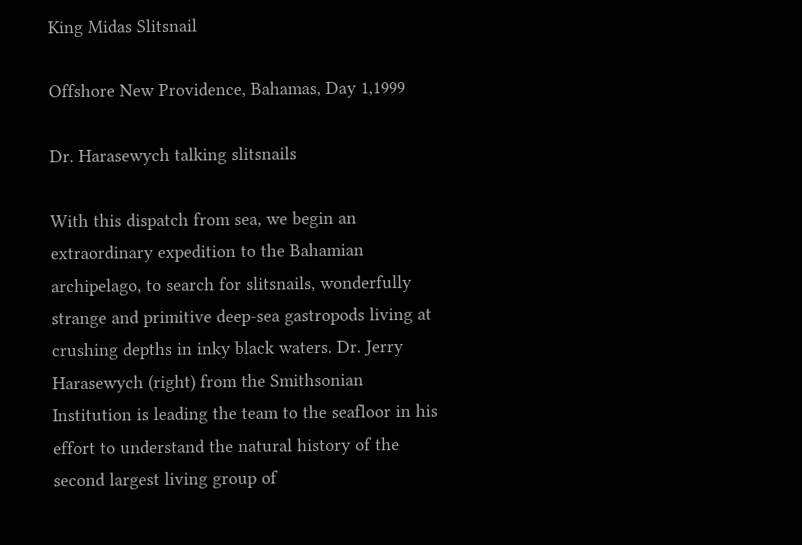King Midas Slitsnail

Offshore New Providence, Bahamas, Day 1,1999

Dr. Harasewych talking slitsnails

With this dispatch from sea, we begin an extraordinary expedition to the Bahamian archipelago, to search for slitsnails, wonderfully strange and primitive deep-sea gastropods living at crushing depths in inky black waters. Dr. Jerry Harasewych (right) from the Smithsonian Institution is leading the team to the seafloor in his effort to understand the natural history of the second largest living group of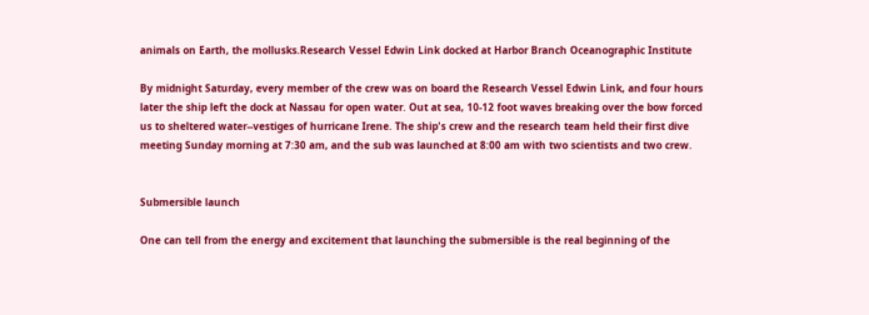animals on Earth, the mollusks.Research Vessel Edwin Link docked at Harbor Branch Oceanographic Institute

By midnight Saturday, every member of the crew was on board the Research Vessel Edwin Link, and four hours later the ship left the dock at Nassau for open water. Out at sea, 10-12 foot waves breaking over the bow forced us to sheltered water--vestiges of hurricane Irene. The ship's crew and the research team held their first dive meeting Sunday morning at 7:30 am, and the sub was launched at 8:00 am with two scientists and two crew.


Submersible launch

One can tell from the energy and excitement that launching the submersible is the real beginning of the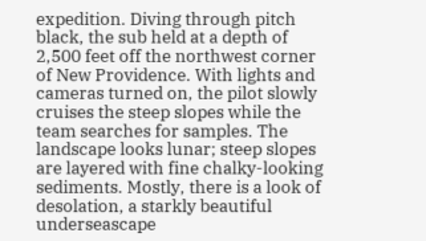expedition. Diving through pitch black, the sub held at a depth of 2,500 feet off the northwest corner of New Providence. With lights and cameras turned on, the pilot slowly cruises the steep slopes while the team searches for samples. The landscape looks lunar; steep slopes are layered with fine chalky-looking sediments. Mostly, there is a look of desolation, a starkly beautiful underseascape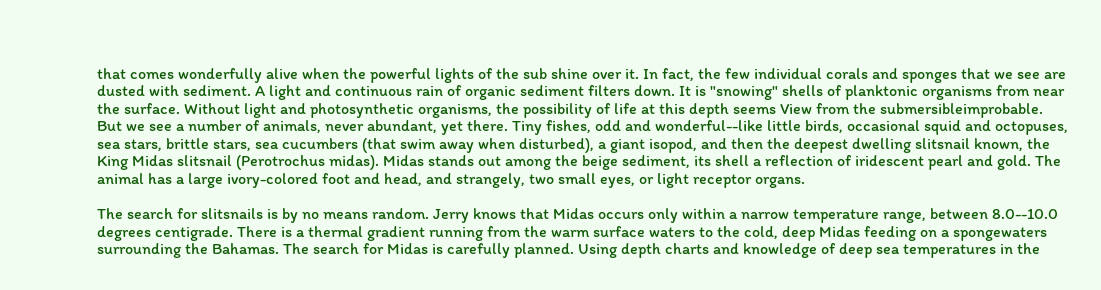that comes wonderfully alive when the powerful lights of the sub shine over it. In fact, the few individual corals and sponges that we see are dusted with sediment. A light and continuous rain of organic sediment filters down. It is "snowing" shells of planktonic organisms from near the surface. Without light and photosynthetic organisms, the possibility of life at this depth seems View from the submersibleimprobable. But we see a number of animals, never abundant, yet there. Tiny fishes, odd and wonderful--like little birds, occasional squid and octopuses, sea stars, brittle stars, sea cucumbers (that swim away when disturbed), a giant isopod, and then the deepest dwelling slitsnail known, the King Midas slitsnail (Perotrochus midas). Midas stands out among the beige sediment, its shell a reflection of iridescent pearl and gold. The animal has a large ivory-colored foot and head, and strangely, two small eyes, or light receptor organs.

The search for slitsnails is by no means random. Jerry knows that Midas occurs only within a narrow temperature range, between 8.0--10.0 degrees centigrade. There is a thermal gradient running from the warm surface waters to the cold, deep Midas feeding on a spongewaters surrounding the Bahamas. The search for Midas is carefully planned. Using depth charts and knowledge of deep sea temperatures in the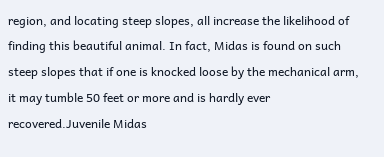region, and locating steep slopes, all increase the likelihood of finding this beautiful animal. In fact, Midas is found on such steep slopes that if one is knocked loose by the mechanical arm, it may tumble 50 feet or more and is hardly ever recovered.Juvenile Midas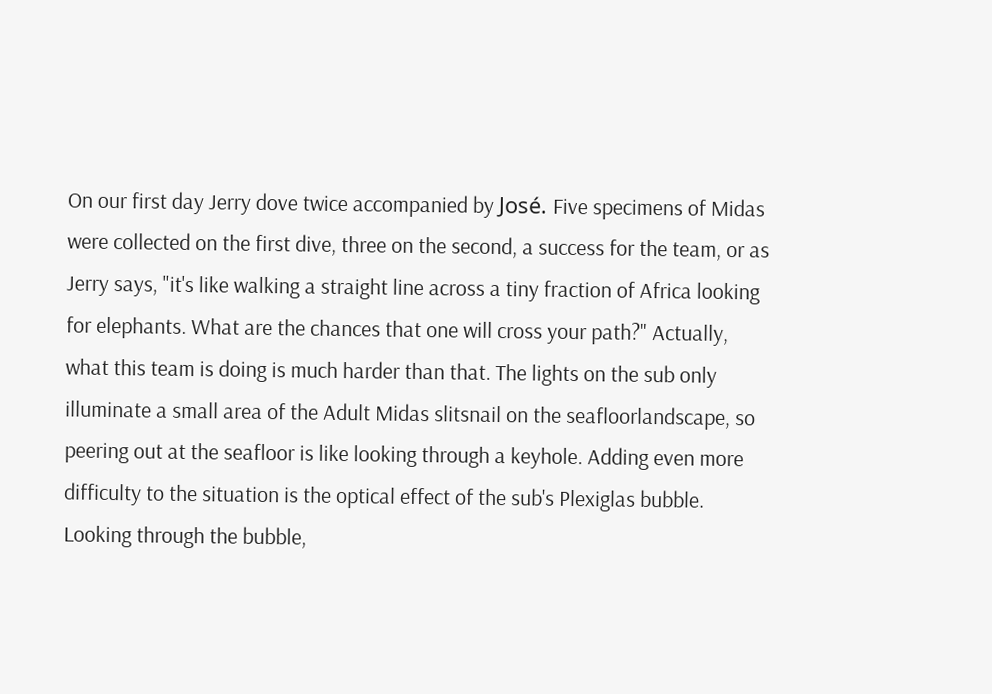On our first day Jerry dove twice accompanied by José. Five specimens of Midas were collected on the first dive, three on the second, a success for the team, or as Jerry says, "it's like walking a straight line across a tiny fraction of Africa looking for elephants. What are the chances that one will cross your path?" Actually, what this team is doing is much harder than that. The lights on the sub only illuminate a small area of the Adult Midas slitsnail on the seafloorlandscape, so peering out at the seafloor is like looking through a keyhole. Adding even more difficulty to the situation is the optical effect of the sub's Plexiglas bubble. Looking through the bubble,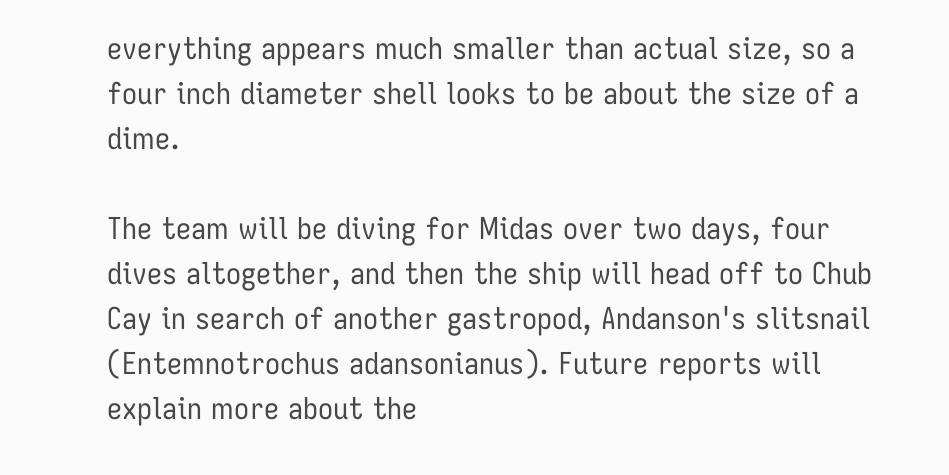everything appears much smaller than actual size, so a four inch diameter shell looks to be about the size of a dime.

The team will be diving for Midas over two days, four dives altogether, and then the ship will head off to Chub Cay in search of another gastropod, Andanson's slitsnail (Entemnotrochus adansonianus). Future reports will explain more about the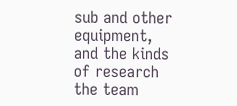sub and other equipment, and the kinds of research the team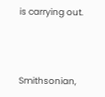is carrying out.



Smithsonian,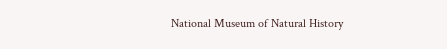National Museum of Natural History